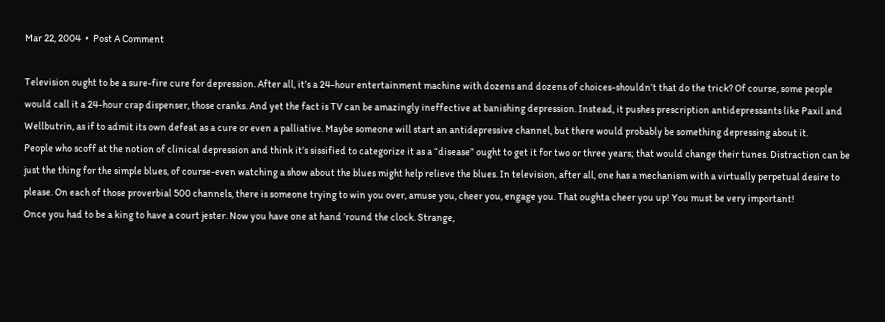Mar 22, 2004  •  Post A Comment

Television ought to be a sure-fire cure for depression. After all, it’s a 24-hour entertainment machine with dozens and dozens of choices-shouldn’t that do the trick? Of course, some people would call it a 24-hour crap dispenser, those cranks. And yet the fact is TV can be amazingly ineffective at banishing depression. Instead, it pushes prescription antidepressants like Paxil and Wellbutrin, as if to admit its own defeat as a cure or even a palliative. Maybe someone will start an antidepressive channel, but there would probably be something depressing about it.
People who scoff at the notion of clinical depression and think it’s sissified to categorize it as a “disease” ought to get it for two or three years; that would change their tunes. Distraction can be just the thing for the simple blues, of course-even watching a show about the blues might help relieve the blues. In television, after all, one has a mechanism with a virtually perpetual desire to please. On each of those proverbial 500 channels, there is someone trying to win you over, amuse you, cheer you, engage you. That oughta cheer you up! You must be very important!
Once you had to be a king to have a court jester. Now you have one at hand ’round the clock. Strange,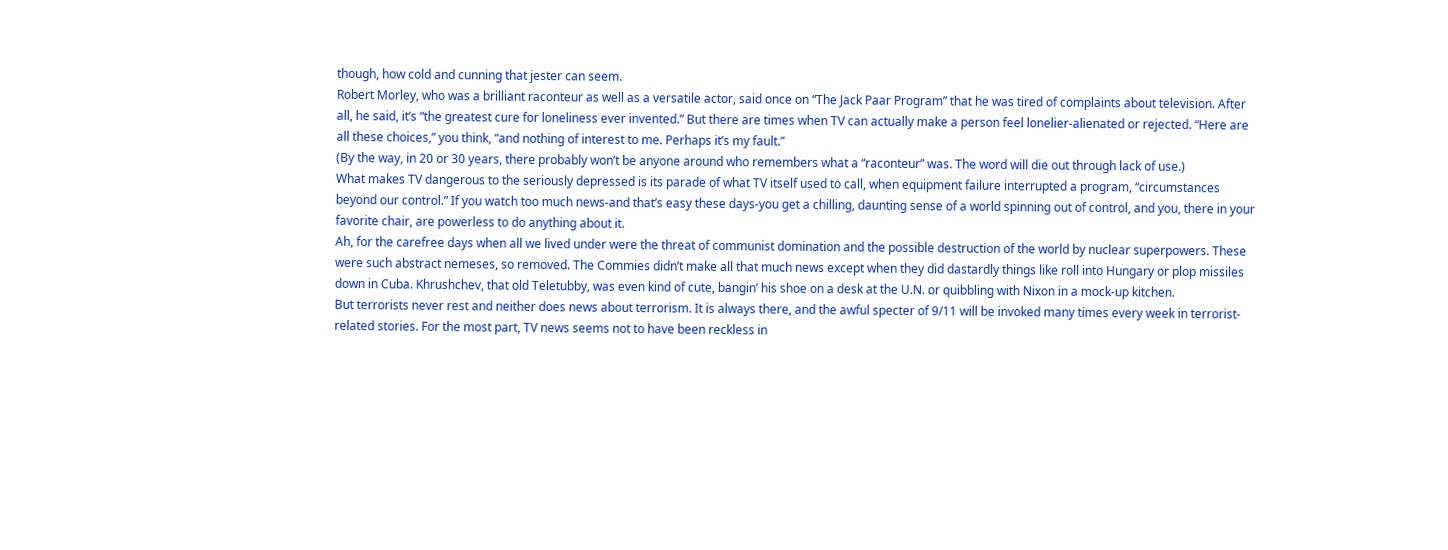though, how cold and cunning that jester can seem.
Robert Morley, who was a brilliant raconteur as well as a versatile actor, said once on “The Jack Paar Program” that he was tired of complaints about television. After all, he said, it’s “the greatest cure for loneliness ever invented.” But there are times when TV can actually make a person feel lonelier-alienated or rejected. “Here are all these choices,” you think, “and nothing of interest to me. Perhaps it’s my fault.”
(By the way, in 20 or 30 years, there probably won’t be anyone around who remembers what a “raconteur” was. The word will die out through lack of use.)
What makes TV dangerous to the seriously depressed is its parade of what TV itself used to call, when equipment failure interrupted a program, “circumstances beyond our control.” If you watch too much news-and that’s easy these days-you get a chilling, daunting sense of a world spinning out of control, and you, there in your favorite chair, are powerless to do anything about it.
Ah, for the carefree days when all we lived under were the threat of communist domination and the possible destruction of the world by nuclear superpowers. These were such abstract nemeses, so removed. The Commies didn’t make all that much news except when they did dastardly things like roll into Hungary or plop missiles down in Cuba. Khrushchev, that old Teletubby, was even kind of cute, bangin’ his shoe on a desk at the U.N. or quibbling with Nixon in a mock-up kitchen.
But terrorists never rest and neither does news about terrorism. It is always there, and the awful specter of 9/11 will be invoked many times every week in terrorist-related stories. For the most part, TV news seems not to have been reckless in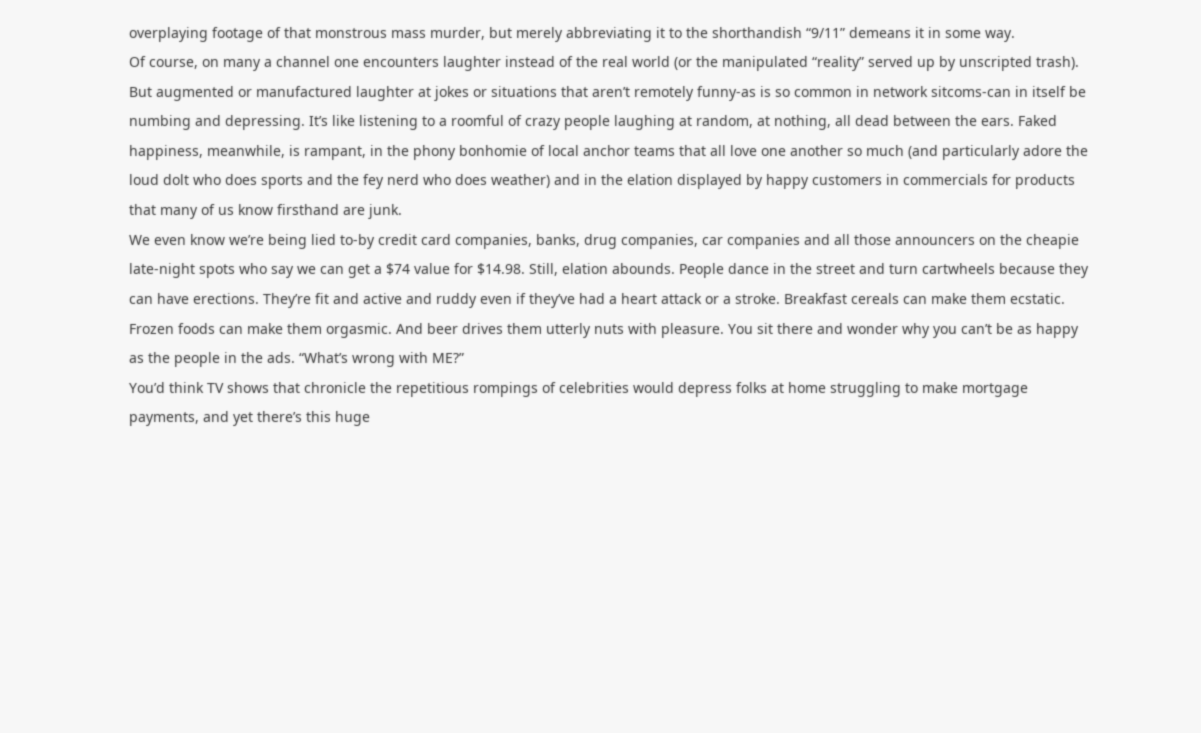overplaying footage of that monstrous mass murder, but merely abbreviating it to the shorthandish “9/11” demeans it in some way.
Of course, on many a channel one encounters laughter instead of the real world (or the manipulated “reality” served up by unscripted trash). But augmented or manufactured laughter at jokes or situations that aren’t remotely funny-as is so common in network sitcoms-can in itself be numbing and depressing. It’s like listening to a roomful of crazy people laughing at random, at nothing, all dead between the ears. Faked happiness, meanwhile, is rampant, in the phony bonhomie of local anchor teams that all love one another so much (and particularly adore the loud dolt who does sports and the fey nerd who does weather) and in the elation displayed by happy customers in commercials for products that many of us know firsthand are junk.
We even know we’re being lied to-by credit card companies, banks, drug companies, car companies and all those announcers on the cheapie late-night spots who say we can get a $74 value for $14.98. Still, elation abounds. People dance in the street and turn cartwheels because they can have erections. They’re fit and active and ruddy even if they’ve had a heart attack or a stroke. Breakfast cereals can make them ecstatic. Frozen foods can make them orgasmic. And beer drives them utterly nuts with pleasure. You sit there and wonder why you can’t be as happy as the people in the ads. “What’s wrong with ME?”
You’d think TV shows that chronicle the repetitious rompings of celebrities would depress folks at home struggling to make mortgage payments, and yet there’s this huge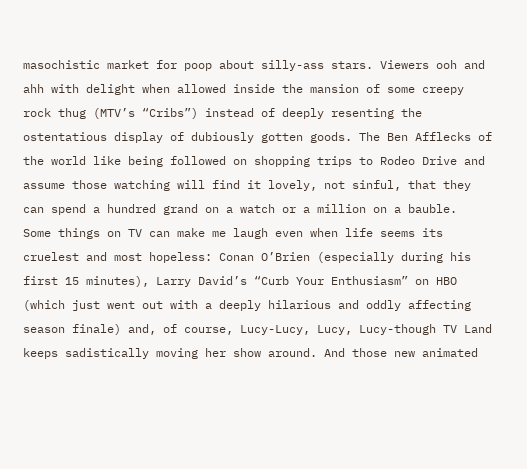masochistic market for poop about silly-ass stars. Viewers ooh and ahh with delight when allowed inside the mansion of some creepy rock thug (MTV’s “Cribs”) instead of deeply resenting the ostentatious display of dubiously gotten goods. The Ben Afflecks of the world like being followed on shopping trips to Rodeo Drive and assume those watching will find it lovely, not sinful, that they can spend a hundred grand on a watch or a million on a bauble.
Some things on TV can make me laugh even when life seems its cruelest and most hopeless: Conan O’Brien (especially during his first 15 minutes), Larry David’s “Curb Your Enthusiasm” on HBO (which just went out with a deeply hilarious and oddly affecting season finale) and, of course, Lucy-Lucy, Lucy, Lucy-though TV Land keeps sadistically moving her show around. And those new animated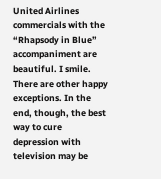United Airlines commercials with the “Rhapsody in Blue” accompaniment are beautiful. I smile.
There are other happy exceptions. In the end, though, the best way to cure depression with television may be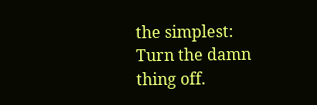the simplest: Turn the damn thing off.